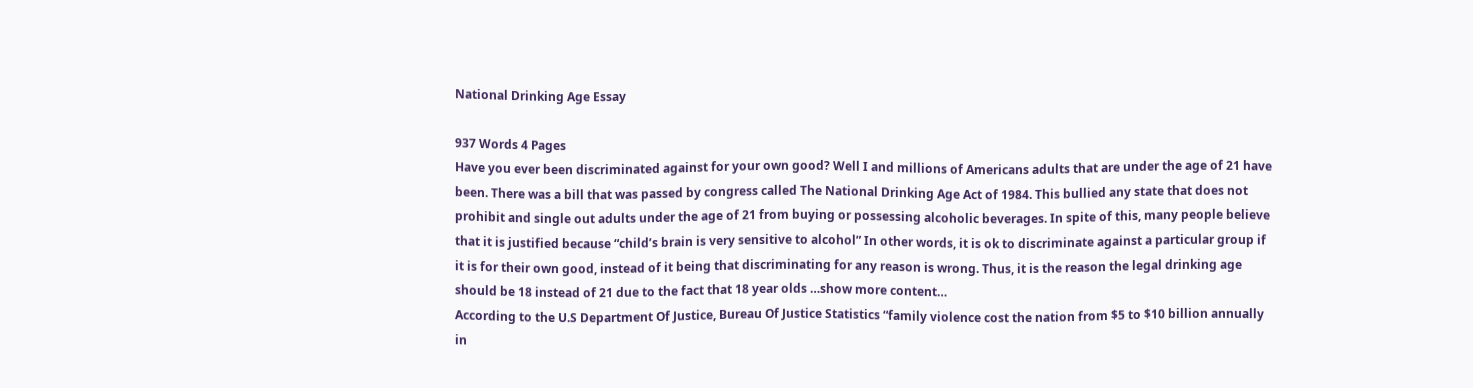National Drinking Age Essay

937 Words 4 Pages
Have you ever been discriminated against for your own good? Well I and millions of Americans adults that are under the age of 21 have been. There was a bill that was passed by congress called The National Drinking Age Act of 1984. This bullied any state that does not prohibit and single out adults under the age of 21 from buying or possessing alcoholic beverages. In spite of this, many people believe that it is justified because “child’s brain is very sensitive to alcohol” In other words, it is ok to discriminate against a particular group if it is for their own good, instead of it being that discriminating for any reason is wrong. Thus, it is the reason the legal drinking age should be 18 instead of 21 due to the fact that 18 year olds …show more content…
According to the U.S Department Of Justice, Bureau Of Justice Statistics “family violence cost the nation from $5 to $10 billion annually in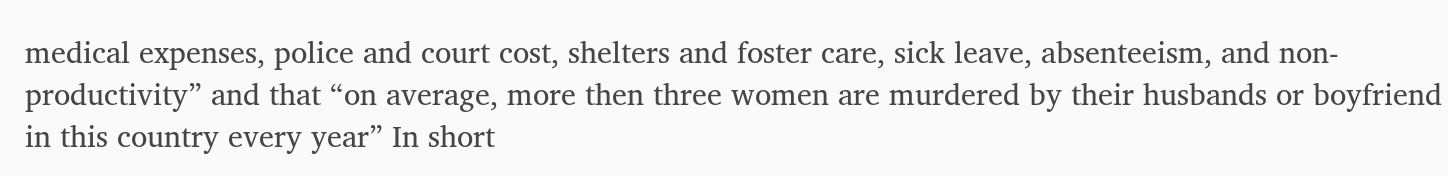medical expenses, police and court cost, shelters and foster care, sick leave, absenteeism, and non-productivity” and that “on average, more then three women are murdered by their husbands or boyfriend in this country every year” In short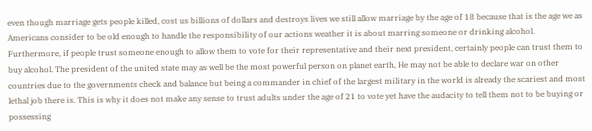even though marriage gets people killed, cost us billions of dollars and destroys lives we still allow marriage by the age of 18 because that is the age we as Americans consider to be old enough to handle the responsibility of our actions weather it is about marring someone or drinking alcohol.
Furthermore, if people trust someone enough to allow them to vote for their representative and their next president, certainly people can trust them to buy alcohol. The president of the united state may as well be the most powerful person on planet earth, He may not be able to declare war on other countries due to the governments check and balance but being a commander in chief of the largest military in the world is already the scariest and most lethal job there is. This is why it does not make any sense to trust adults under the age of 21 to vote yet have the audacity to tell them not to be buying or possessing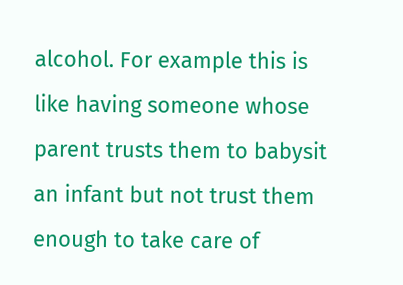alcohol. For example this is like having someone whose parent trusts them to babysit an infant but not trust them enough to take care of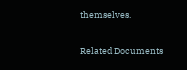themselves.

Related Documents